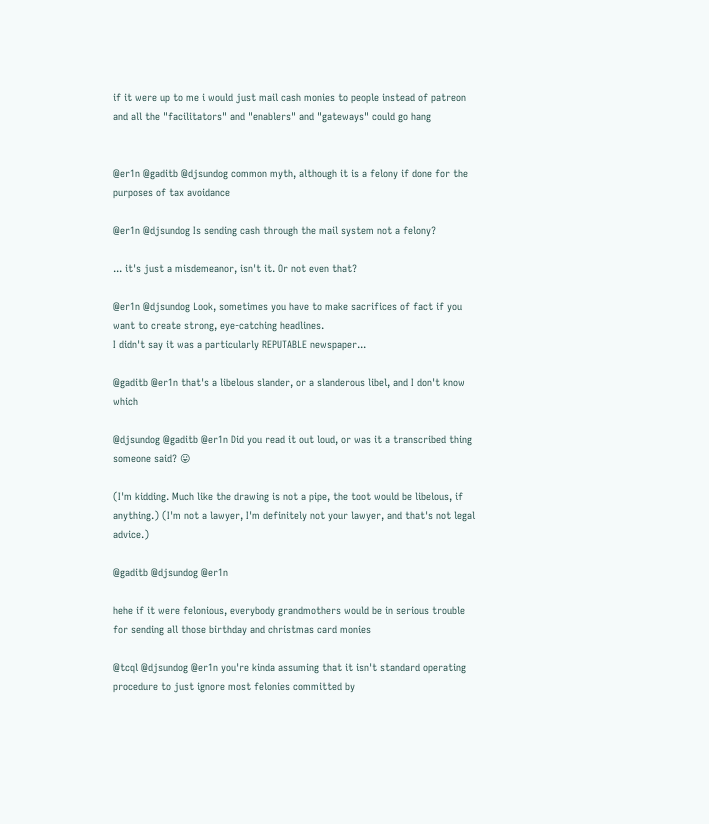if it were up to me i would just mail cash monies to people instead of patreon and all the "facilitators" and "enablers" and "gateways" could go hang


@er1n @gaditb @djsundog common myth, although it is a felony if done for the purposes of tax avoidance

@er1n @djsundog Is sending cash through the mail system not a felony?

... it's just a misdemeanor, isn't it. Or not even that?

@er1n @djsundog Look, sometimes you have to make sacrifices of fact if you want to create strong, eye-catching headlines.
I didn't say it was a particularly REPUTABLE newspaper...

@gaditb @er1n that's a libelous slander, or a slanderous libel, and I don't know which

@djsundog @gaditb @er1n Did you read it out loud, or was it a transcribed thing someone said? 😛

(I'm kidding. Much like the drawing is not a pipe, the toot would be libelous, if anything.) (I'm not a lawyer, I'm definitely not your lawyer, and that's not legal advice.)

@gaditb @djsundog @er1n

hehe if it were felonious, everybody grandmothers would be in serious trouble for sending all those birthday and christmas card monies

@tcql @djsundog @er1n you're kinda assuming that it isn't standard operating procedure to just ignore most felonies committed by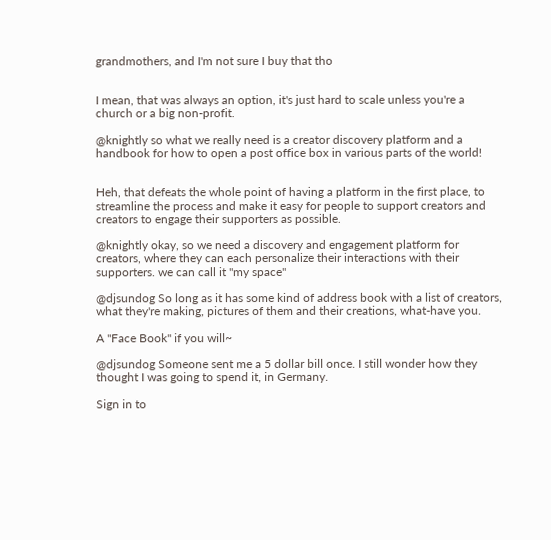grandmothers, and I'm not sure I buy that tho


I mean, that was always an option, it's just hard to scale unless you're a church or a big non-profit.

@knightly so what we really need is a creator discovery platform and a handbook for how to open a post office box in various parts of the world!


Heh, that defeats the whole point of having a platform in the first place, to streamline the process and make it easy for people to support creators and creators to engage their supporters as possible.

@knightly okay, so we need a discovery and engagement platform for creators, where they can each personalize their interactions with their supporters. we can call it "my space"

@djsundog So long as it has some kind of address book with a list of creators, what they're making, pictures of them and their creations, what-have you.

A "Face Book" if you will~

@djsundog Someone sent me a 5 dollar bill once. I still wonder how they thought I was going to spend it, in Germany.

Sign in to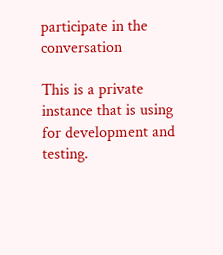participate in the conversation

This is a private instance that is using for development and testing.